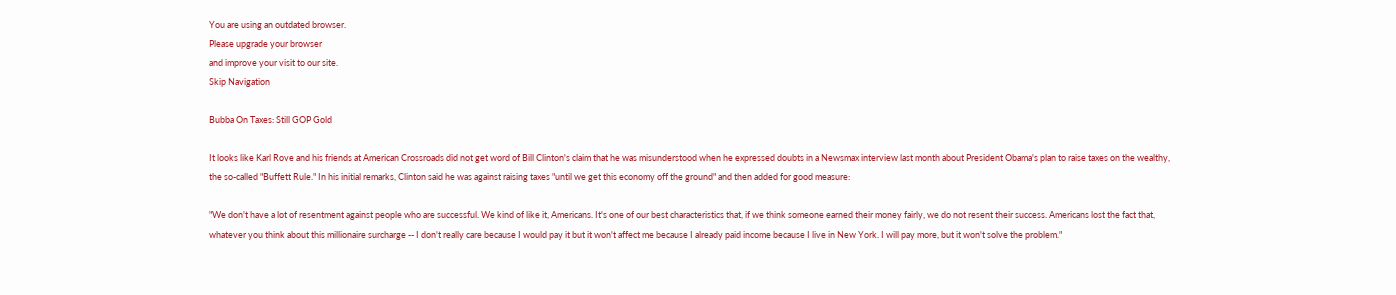You are using an outdated browser.
Please upgrade your browser
and improve your visit to our site.
Skip Navigation

Bubba On Taxes: Still GOP Gold

It looks like Karl Rove and his friends at American Crossroads did not get word of Bill Clinton's claim that he was misunderstood when he expressed doubts in a Newsmax interview last month about President Obama's plan to raise taxes on the wealthy, the so-called "Buffett Rule." In his initial remarks, Clinton said he was against raising taxes "until we get this economy off the ground" and then added for good measure:

"We don't have a lot of resentment against people who are successful. We kind of like it, Americans. It's one of our best characteristics that, if we think someone earned their money fairly, we do not resent their success. Americans lost the fact that, whatever you think about this millionaire surcharge -- I don't really care because I would pay it but it won't affect me because I already paid income because I live in New York. I will pay more, but it won't solve the problem."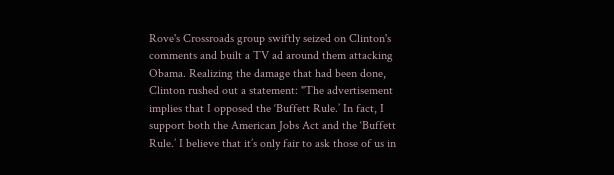Rove's Crossroads group swiftly seized on Clinton's comments and built a TV ad around them attacking Obama. Realizing the damage that had been done, Clinton rushed out a statement: "The advertisement implies that I opposed the ‘Buffett Rule.’ In fact, I support both the American Jobs Act and the ‘Buffett Rule.’ I believe that it’s only fair to ask those of us in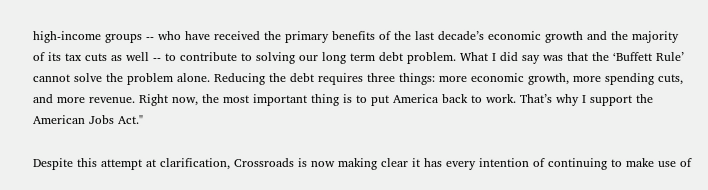high-income groups -- who have received the primary benefits of the last decade’s economic growth and the majority of its tax cuts as well -- to contribute to solving our long term debt problem. What I did say was that the ‘Buffett Rule’ cannot solve the problem alone. Reducing the debt requires three things: more economic growth, more spending cuts, and more revenue. Right now, the most important thing is to put America back to work. That’s why I support the American Jobs Act."

Despite this attempt at clarification, Crossroads is now making clear it has every intention of continuing to make use of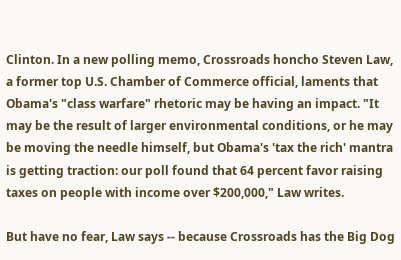Clinton. In a new polling memo, Crossroads honcho Steven Law, a former top U.S. Chamber of Commerce official, laments that Obama's "class warfare" rhetoric may be having an impact. "It may be the result of larger environmental conditions, or he may be moving the needle himself, but Obama's 'tax the rich' mantra is getting traction: our poll found that 64 percent favor raising taxes on people with income over $200,000," Law writes.

But have no fear, Law says -- because Crossroads has the Big Dog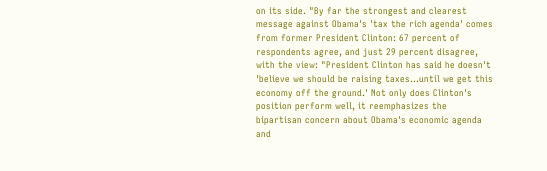on its side. "By far the strongest and clearest message against Obama's 'tax the rich agenda' comes from former President Clinton: 67 percent of respondents agree, and just 29 percent disagree, with the view: "President Clinton has said he doesn't 'believe we should be raising taxes...until we get this economy off the ground.' Not only does Clinton's position perform well, it reemphasizes the bipartisan concern about Obama's economic agenda and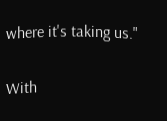where it's taking us."

With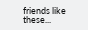friends like these...